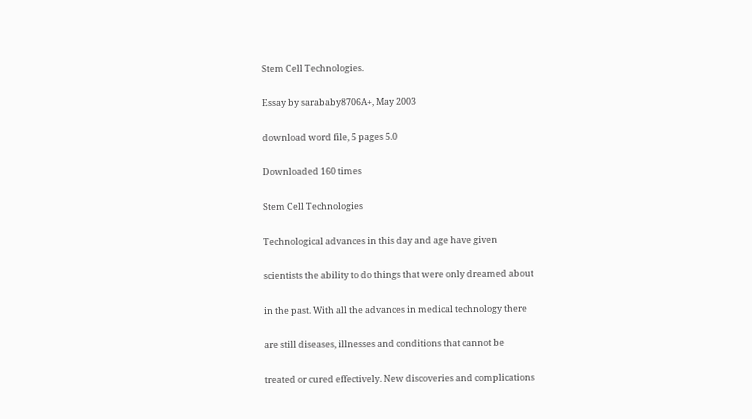Stem Cell Technologies.

Essay by sarababy8706A+, May 2003

download word file, 5 pages 5.0

Downloaded 160 times

Stem Cell Technologies

Technological advances in this day and age have given

scientists the ability to do things that were only dreamed about

in the past. With all the advances in medical technology there

are still diseases, illnesses and conditions that cannot be

treated or cured effectively. New discoveries and complications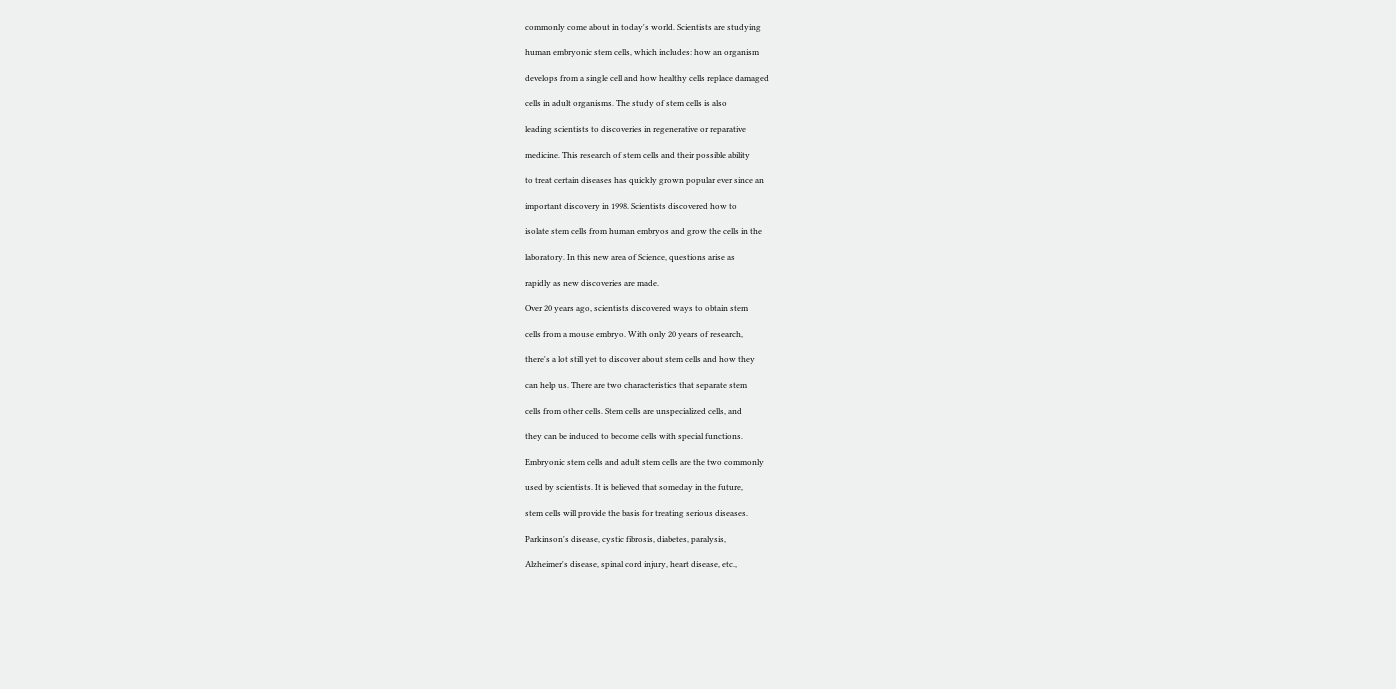commonly come about in today's world. Scientists are studying

human embryonic stem cells, which includes: how an organism

develops from a single cell and how healthy cells replace damaged

cells in adult organisms. The study of stem cells is also

leading scientists to discoveries in regenerative or reparative

medicine. This research of stem cells and their possible ability

to treat certain diseases has quickly grown popular ever since an

important discovery in 1998. Scientists discovered how to

isolate stem cells from human embryos and grow the cells in the

laboratory. In this new area of Science, questions arise as

rapidly as new discoveries are made.

Over 20 years ago, scientists discovered ways to obtain stem

cells from a mouse embryo. With only 20 years of research,

there's a lot still yet to discover about stem cells and how they

can help us. There are two characteristics that separate stem

cells from other cells. Stem cells are unspecialized cells, and

they can be induced to become cells with special functions.

Embryonic stem cells and adult stem cells are the two commonly

used by scientists. It is believed that someday in the future,

stem cells will provide the basis for treating serious diseases.

Parkinson's disease, cystic fibrosis, diabetes, paralysis,

Alzheimer's disease, spinal cord injury, heart disease, etc.,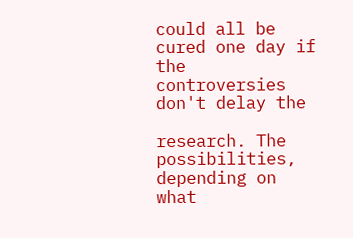could all be cured one day if the controversies don't delay the

research. The possibilities, depending on what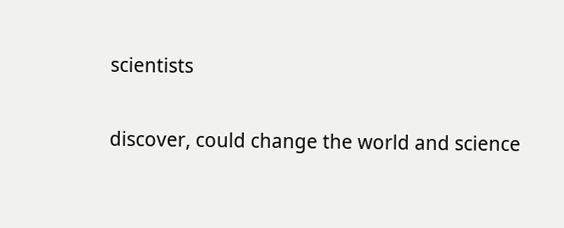scientists

discover, could change the world and science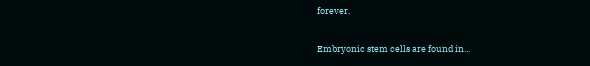forever.

Embryonic stem cells are found in...